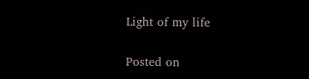Light of my life

Posted on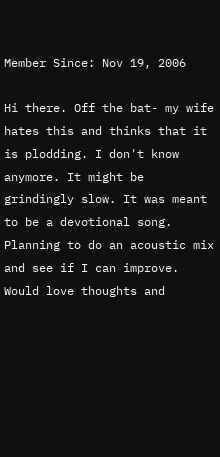Member Since: Nov 19, 2006

Hi there. Off the bat- my wife hates this and thinks that it is plodding. I don't know anymore. It might be grindingly slow. It was meant to be a devotional song. Planning to do an acoustic mix and see if I can improve. Would love thoughts and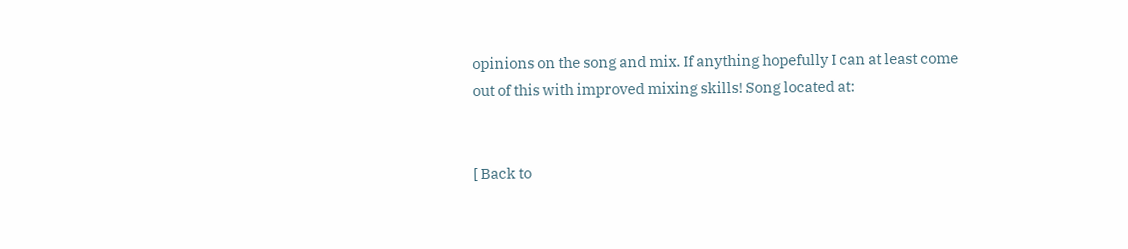opinions on the song and mix. If anything hopefully I can at least come out of this with improved mixing skills! Song located at:


[ Back to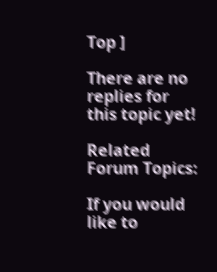Top ]

There are no replies for this topic yet!

Related Forum Topics:

If you would like to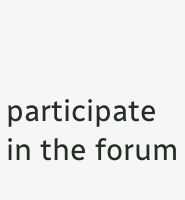participate in the forum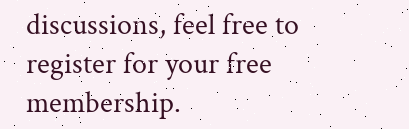discussions, feel free to register for your free membership.